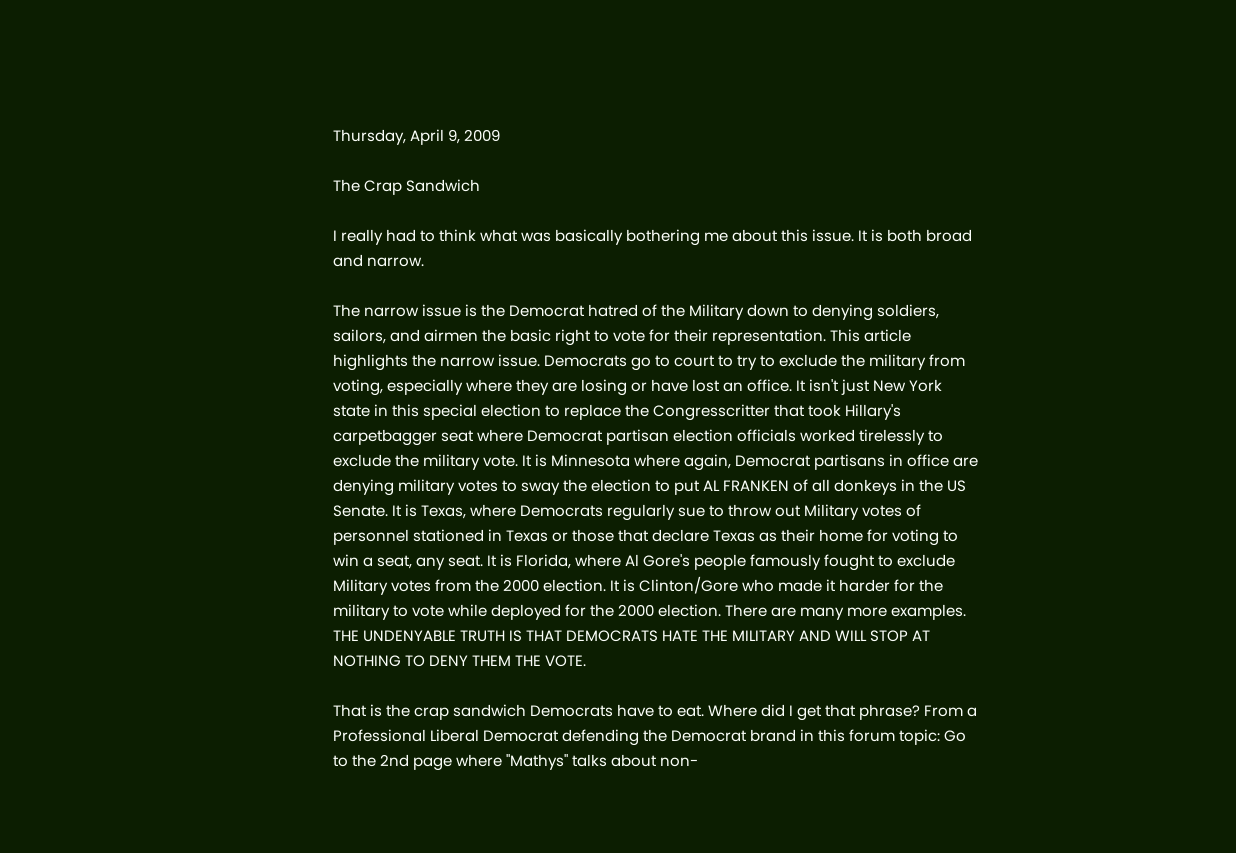Thursday, April 9, 2009

The Crap Sandwich

I really had to think what was basically bothering me about this issue. It is both broad and narrow.

The narrow issue is the Democrat hatred of the Military down to denying soldiers, sailors, and airmen the basic right to vote for their representation. This article highlights the narrow issue. Democrats go to court to try to exclude the military from voting, especially where they are losing or have lost an office. It isn't just New York state in this special election to replace the Congresscritter that took Hillary's carpetbagger seat where Democrat partisan election officials worked tirelessly to exclude the military vote. It is Minnesota where again, Democrat partisans in office are denying military votes to sway the election to put AL FRANKEN of all donkeys in the US Senate. It is Texas, where Democrats regularly sue to throw out Military votes of personnel stationed in Texas or those that declare Texas as their home for voting to win a seat, any seat. It is Florida, where Al Gore's people famously fought to exclude Military votes from the 2000 election. It is Clinton/Gore who made it harder for the military to vote while deployed for the 2000 election. There are many more examples. THE UNDENYABLE TRUTH IS THAT DEMOCRATS HATE THE MILITARY AND WILL STOP AT NOTHING TO DENY THEM THE VOTE.

That is the crap sandwich Democrats have to eat. Where did I get that phrase? From a Professional Liberal Democrat defending the Democrat brand in this forum topic: Go to the 2nd page where "Mathys" talks about non-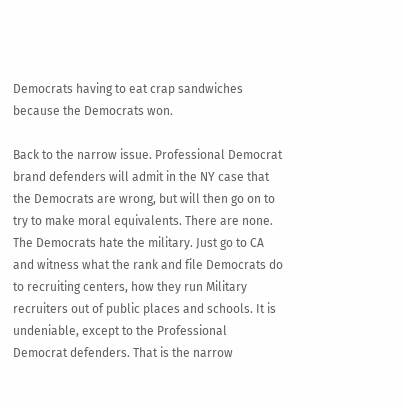Democrats having to eat crap sandwiches because the Democrats won.

Back to the narrow issue. Professional Democrat brand defenders will admit in the NY case that the Democrats are wrong, but will then go on to try to make moral equivalents. There are none. The Democrats hate the military. Just go to CA and witness what the rank and file Democrats do to recruiting centers, how they run Military recruiters out of public places and schools. It is undeniable, except to the Professional Democrat defenders. That is the narrow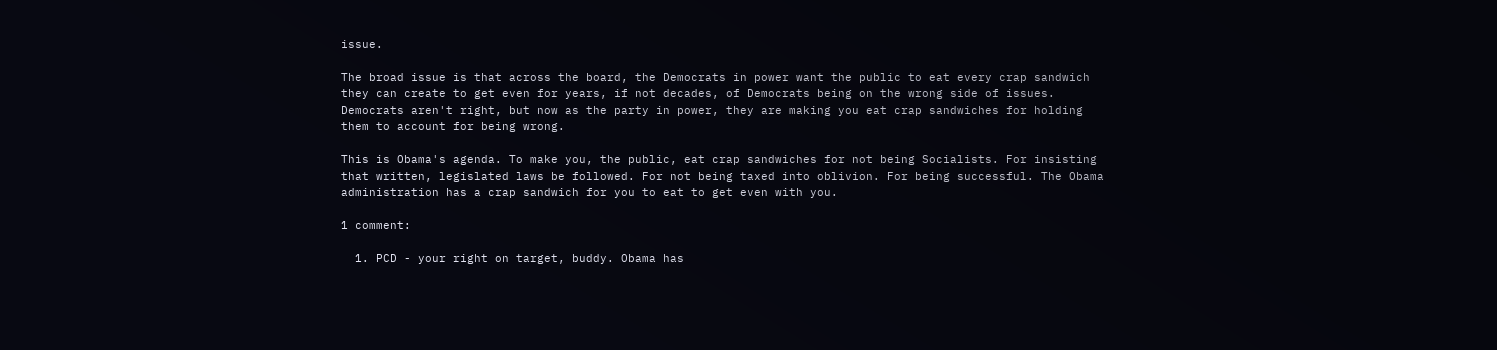issue.

The broad issue is that across the board, the Democrats in power want the public to eat every crap sandwich they can create to get even for years, if not decades, of Democrats being on the wrong side of issues. Democrats aren't right, but now as the party in power, they are making you eat crap sandwiches for holding them to account for being wrong.

This is Obama's agenda. To make you, the public, eat crap sandwiches for not being Socialists. For insisting that written, legislated laws be followed. For not being taxed into oblivion. For being successful. The Obama administration has a crap sandwich for you to eat to get even with you.

1 comment:

  1. PCD - your right on target, buddy. Obama has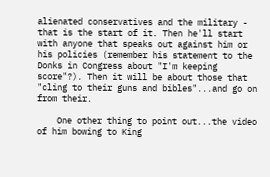alienated conservatives and the military - that is the start of it. Then he'll start with anyone that speaks out against him or his policies (remember his statement to the Donks in Congress about "I'm keeping score"?). Then it will be about those that "cling to their guns and bibles"...and go on from their.

    One other thing to point out...the video of him bowing to King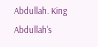Abdullah. King Abdullah's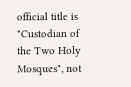official title is "Custodian of the Two Holy Mosques", not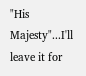"His Majesty"...I'll leave it for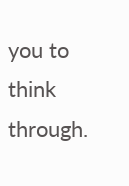you to think through.